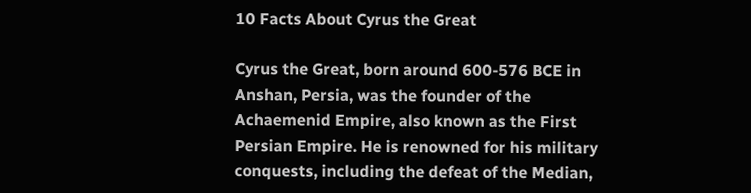10 Facts About Cyrus the Great

Cyrus the Great, born around 600-576 BCE in Anshan, Persia, was the founder of the Achaemenid Empire, also known as the First Persian Empire. He is renowned for his military conquests, including the defeat of the Median,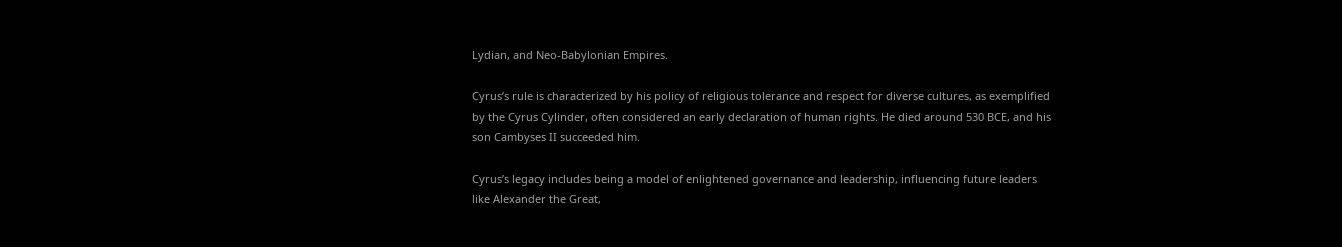Lydian, and Neo-Babylonian Empires.

Cyrus’s rule is characterized by his policy of religious tolerance and respect for diverse cultures, as exemplified by the Cyrus Cylinder, often considered an early declaration of human rights. He died around 530 BCE, and his son Cambyses II succeeded him.

Cyrus’s legacy includes being a model of enlightened governance and leadership, influencing future leaders like Alexander the Great,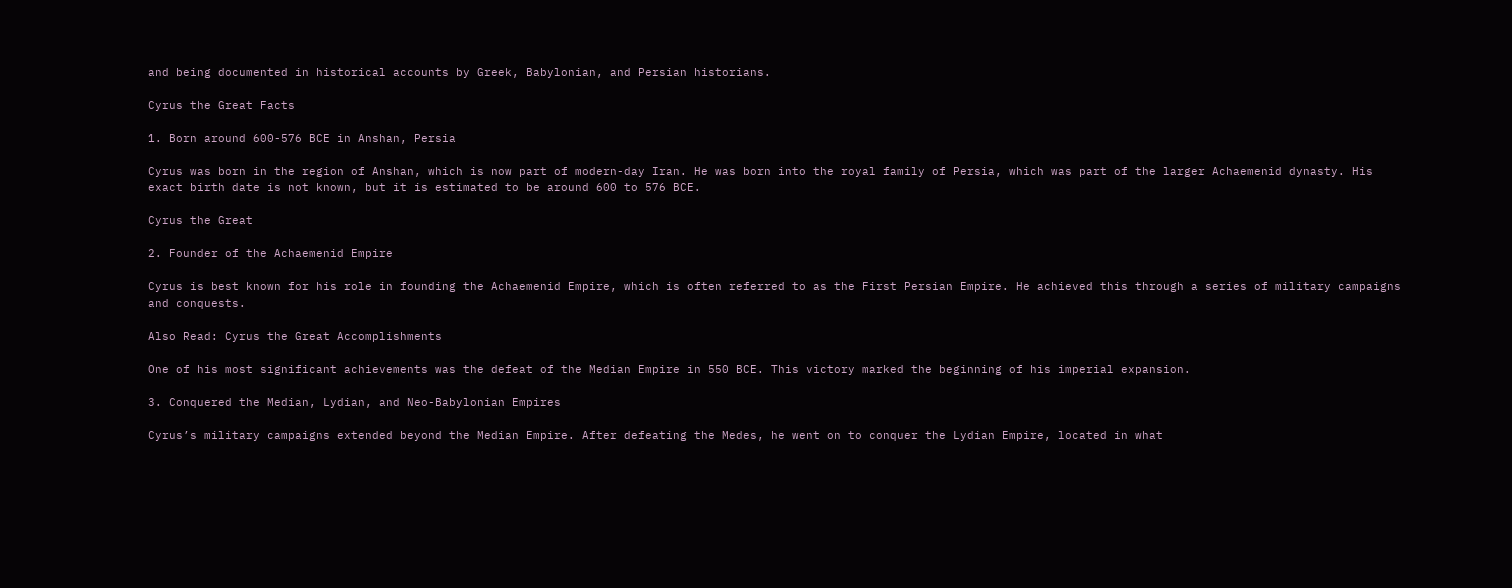and being documented in historical accounts by Greek, Babylonian, and Persian historians.

Cyrus the Great Facts

1. Born around 600-576 BCE in Anshan, Persia

Cyrus was born in the region of Anshan, which is now part of modern-day Iran. He was born into the royal family of Persia, which was part of the larger Achaemenid dynasty. His exact birth date is not known, but it is estimated to be around 600 to 576 BCE.

Cyrus the Great

2. Founder of the Achaemenid Empire

Cyrus is best known for his role in founding the Achaemenid Empire, which is often referred to as the First Persian Empire. He achieved this through a series of military campaigns and conquests.

Also Read: Cyrus the Great Accomplishments

One of his most significant achievements was the defeat of the Median Empire in 550 BCE. This victory marked the beginning of his imperial expansion.

3. Conquered the Median, Lydian, and Neo-Babylonian Empires

Cyrus’s military campaigns extended beyond the Median Empire. After defeating the Medes, he went on to conquer the Lydian Empire, located in what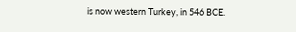is now western Turkey, in 546 BCE.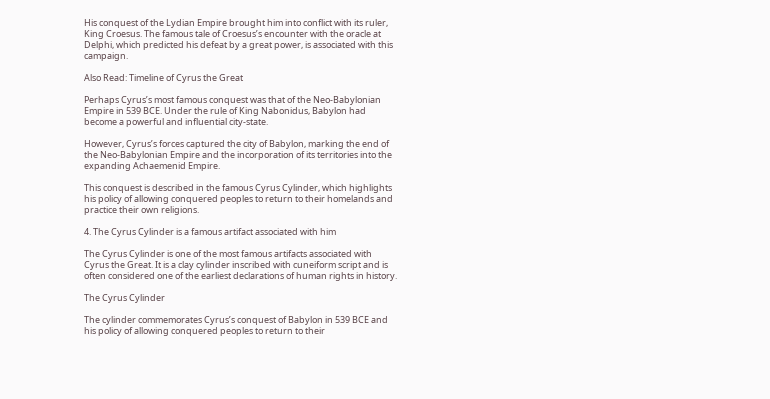His conquest of the Lydian Empire brought him into conflict with its ruler, King Croesus. The famous tale of Croesus’s encounter with the oracle at Delphi, which predicted his defeat by a great power, is associated with this campaign.

Also Read: Timeline of Cyrus the Great

Perhaps Cyrus’s most famous conquest was that of the Neo-Babylonian Empire in 539 BCE. Under the rule of King Nabonidus, Babylon had become a powerful and influential city-state.

However, Cyrus’s forces captured the city of Babylon, marking the end of the Neo-Babylonian Empire and the incorporation of its territories into the expanding Achaemenid Empire.

This conquest is described in the famous Cyrus Cylinder, which highlights his policy of allowing conquered peoples to return to their homelands and practice their own religions.

4. The Cyrus Cylinder is a famous artifact associated with him

The Cyrus Cylinder is one of the most famous artifacts associated with Cyrus the Great. It is a clay cylinder inscribed with cuneiform script and is often considered one of the earliest declarations of human rights in history.

The Cyrus Cylinder

The cylinder commemorates Cyrus’s conquest of Babylon in 539 BCE and his policy of allowing conquered peoples to return to their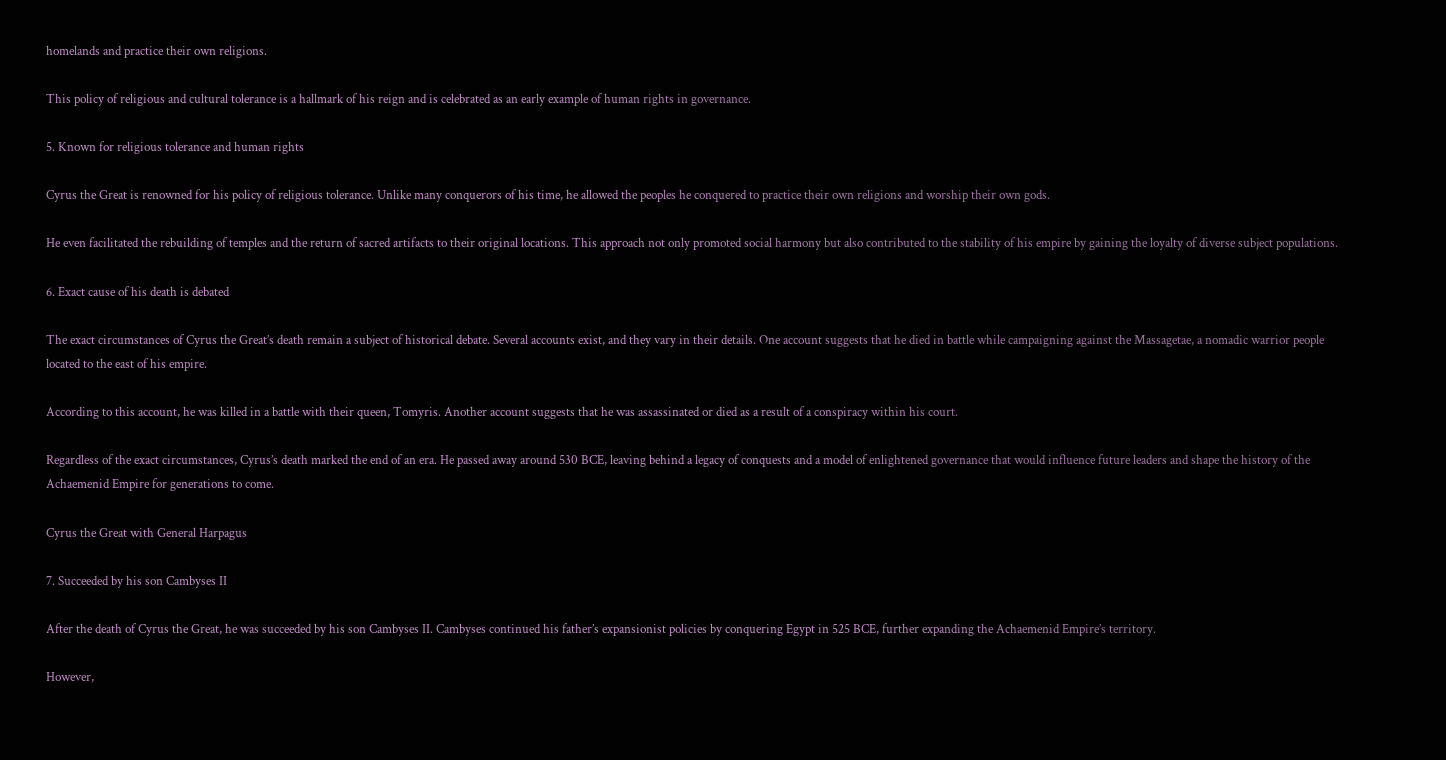homelands and practice their own religions.

This policy of religious and cultural tolerance is a hallmark of his reign and is celebrated as an early example of human rights in governance.

5. Known for religious tolerance and human rights

Cyrus the Great is renowned for his policy of religious tolerance. Unlike many conquerors of his time, he allowed the peoples he conquered to practice their own religions and worship their own gods.

He even facilitated the rebuilding of temples and the return of sacred artifacts to their original locations. This approach not only promoted social harmony but also contributed to the stability of his empire by gaining the loyalty of diverse subject populations.

6. Exact cause of his death is debated

The exact circumstances of Cyrus the Great’s death remain a subject of historical debate. Several accounts exist, and they vary in their details. One account suggests that he died in battle while campaigning against the Massagetae, a nomadic warrior people located to the east of his empire.

According to this account, he was killed in a battle with their queen, Tomyris. Another account suggests that he was assassinated or died as a result of a conspiracy within his court.

Regardless of the exact circumstances, Cyrus’s death marked the end of an era. He passed away around 530 BCE, leaving behind a legacy of conquests and a model of enlightened governance that would influence future leaders and shape the history of the Achaemenid Empire for generations to come.

Cyrus the Great with General Harpagus

7. Succeeded by his son Cambyses II

After the death of Cyrus the Great, he was succeeded by his son Cambyses II. Cambyses continued his father’s expansionist policies by conquering Egypt in 525 BCE, further expanding the Achaemenid Empire’s territory.

However,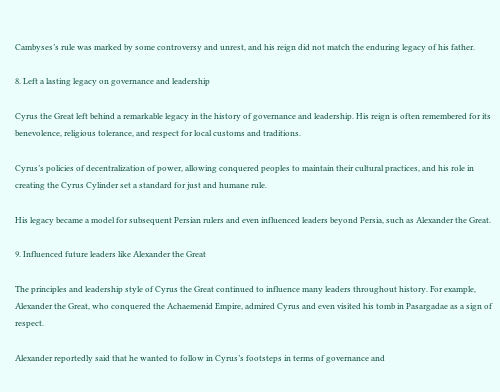Cambyses’s rule was marked by some controversy and unrest, and his reign did not match the enduring legacy of his father.

8. Left a lasting legacy on governance and leadership

Cyrus the Great left behind a remarkable legacy in the history of governance and leadership. His reign is often remembered for its benevolence, religious tolerance, and respect for local customs and traditions.

Cyrus’s policies of decentralization of power, allowing conquered peoples to maintain their cultural practices, and his role in creating the Cyrus Cylinder set a standard for just and humane rule.

His legacy became a model for subsequent Persian rulers and even influenced leaders beyond Persia, such as Alexander the Great.

9. Influenced future leaders like Alexander the Great

The principles and leadership style of Cyrus the Great continued to influence many leaders throughout history. For example, Alexander the Great, who conquered the Achaemenid Empire, admired Cyrus and even visited his tomb in Pasargadae as a sign of respect.

Alexander reportedly said that he wanted to follow in Cyrus’s footsteps in terms of governance and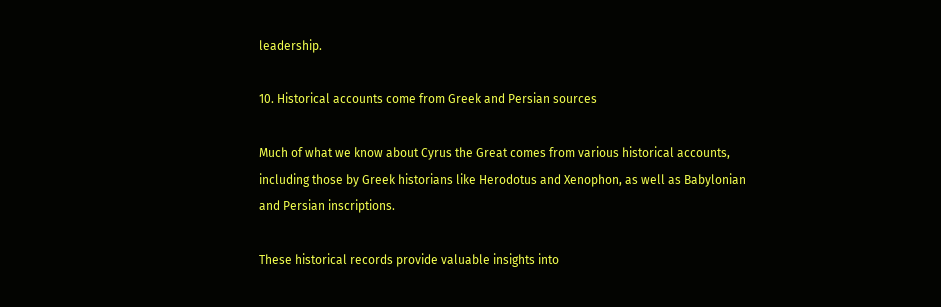leadership.

10. Historical accounts come from Greek and Persian sources

Much of what we know about Cyrus the Great comes from various historical accounts, including those by Greek historians like Herodotus and Xenophon, as well as Babylonian and Persian inscriptions.

These historical records provide valuable insights into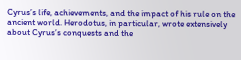Cyrus’s life, achievements, and the impact of his rule on the ancient world. Herodotus, in particular, wrote extensively about Cyrus’s conquests and the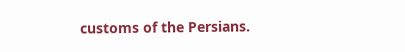customs of the Persians.